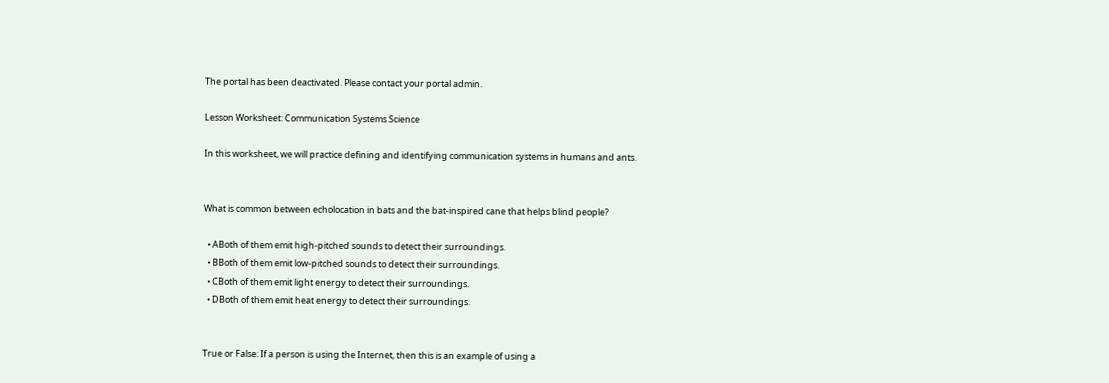The portal has been deactivated. Please contact your portal admin.

Lesson Worksheet: Communication Systems Science

In this worksheet, we will practice defining and identifying communication systems in humans and ants.


What is common between echolocation in bats and the bat-inspired cane that helps blind people?

  • ABoth of them emit high-pitched sounds to detect their surroundings.
  • BBoth of them emit low-pitched sounds to detect their surroundings.
  • CBoth of them emit light energy to detect their surroundings.
  • DBoth of them emit heat energy to detect their surroundings.


True or False: If a person is using the Internet, then this is an example of using a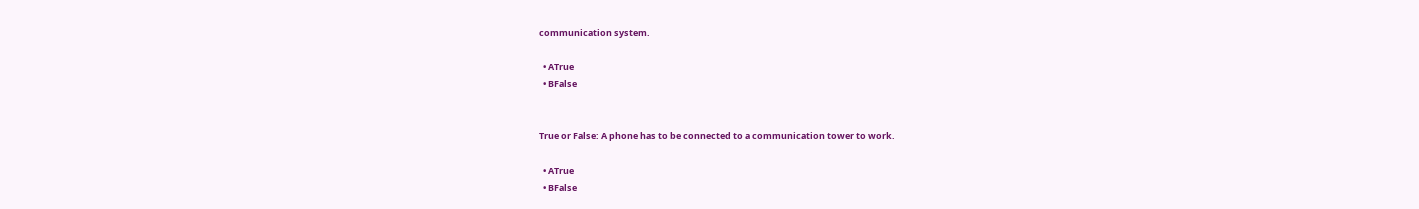communication system.

  • ATrue
  • BFalse


True or False: A phone has to be connected to a communication tower to work.

  • ATrue
  • BFalse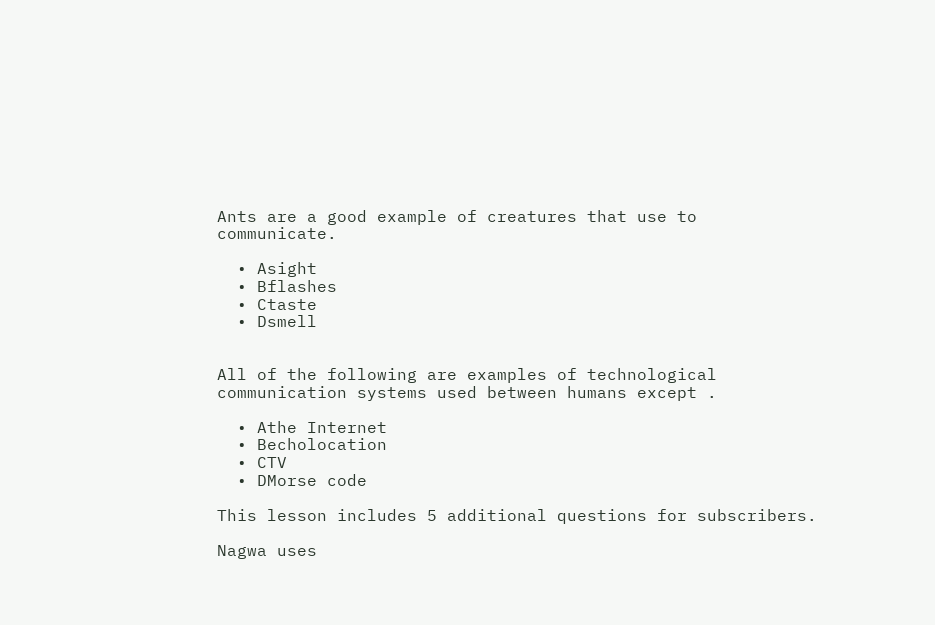Ants are a good example of creatures that use to communicate.

  • Asight
  • Bflashes
  • Ctaste
  • Dsmell


All of the following are examples of technological communication systems used between humans except .

  • Athe Internet
  • Becholocation
  • CTV
  • DMorse code

This lesson includes 5 additional questions for subscribers.

Nagwa uses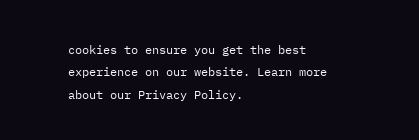cookies to ensure you get the best experience on our website. Learn more about our Privacy Policy.